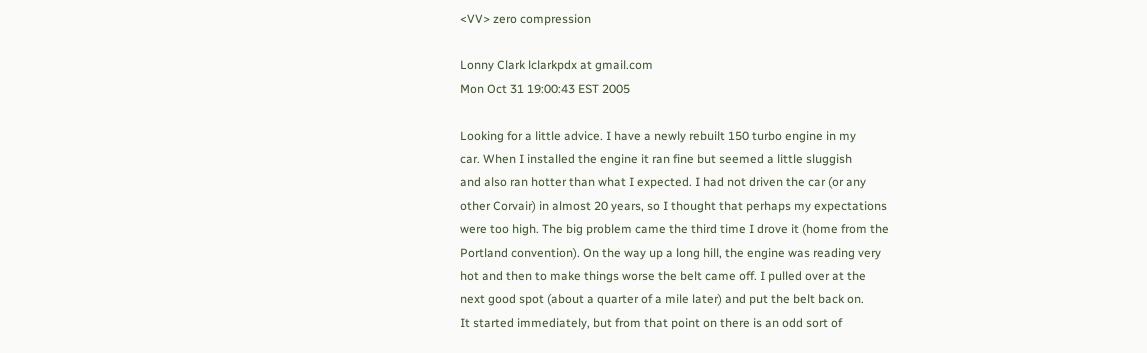<VV> zero compression

Lonny Clark lclarkpdx at gmail.com
Mon Oct 31 19:00:43 EST 2005

Looking for a little advice. I have a newly rebuilt 150 turbo engine in my
car. When I installed the engine it ran fine but seemed a little sluggish
and also ran hotter than what I expected. I had not driven the car (or any
other Corvair) in almost 20 years, so I thought that perhaps my expectations
were too high. The big problem came the third time I drove it (home from the
Portland convention). On the way up a long hill, the engine was reading very
hot and then to make things worse the belt came off. I pulled over at the
next good spot (about a quarter of a mile later) and put the belt back on.
It started immediately, but from that point on there is an odd sort of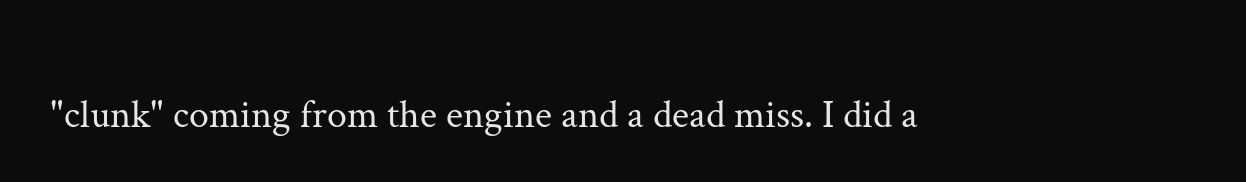"clunk" coming from the engine and a dead miss. I did a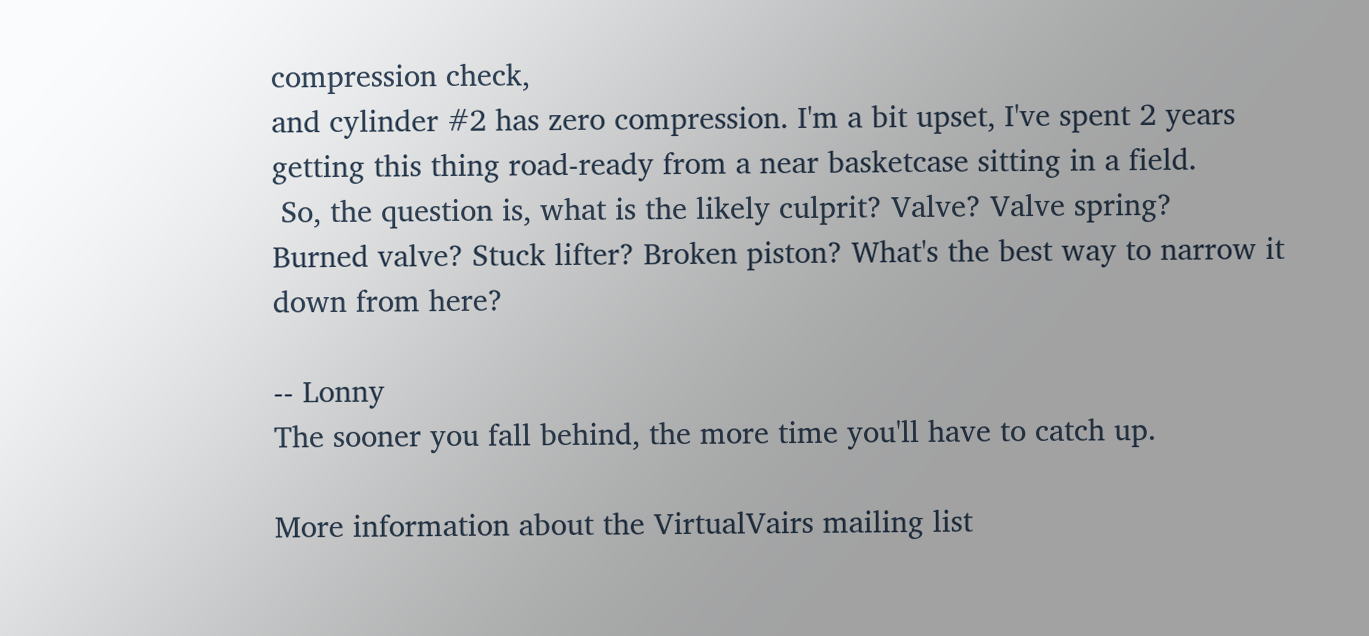compression check,
and cylinder #2 has zero compression. I'm a bit upset, I've spent 2 years
getting this thing road-ready from a near basketcase sitting in a field.
 So, the question is, what is the likely culprit? Valve? Valve spring?
Burned valve? Stuck lifter? Broken piston? What's the best way to narrow it
down from here?

-- Lonny
The sooner you fall behind, the more time you'll have to catch up.

More information about the VirtualVairs mailing list